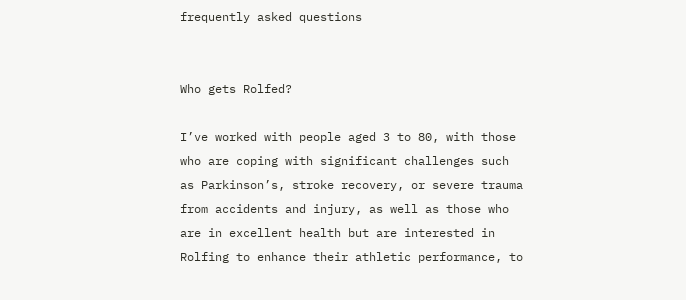frequently asked questions


Who gets Rolfed?

I’ve worked with people aged 3 to 80, with those who are coping with significant challenges such as Parkinson’s, stroke recovery, or severe trauma from accidents and injury, as well as those who are in excellent health but are interested in Rolfing to enhance their athletic performance, to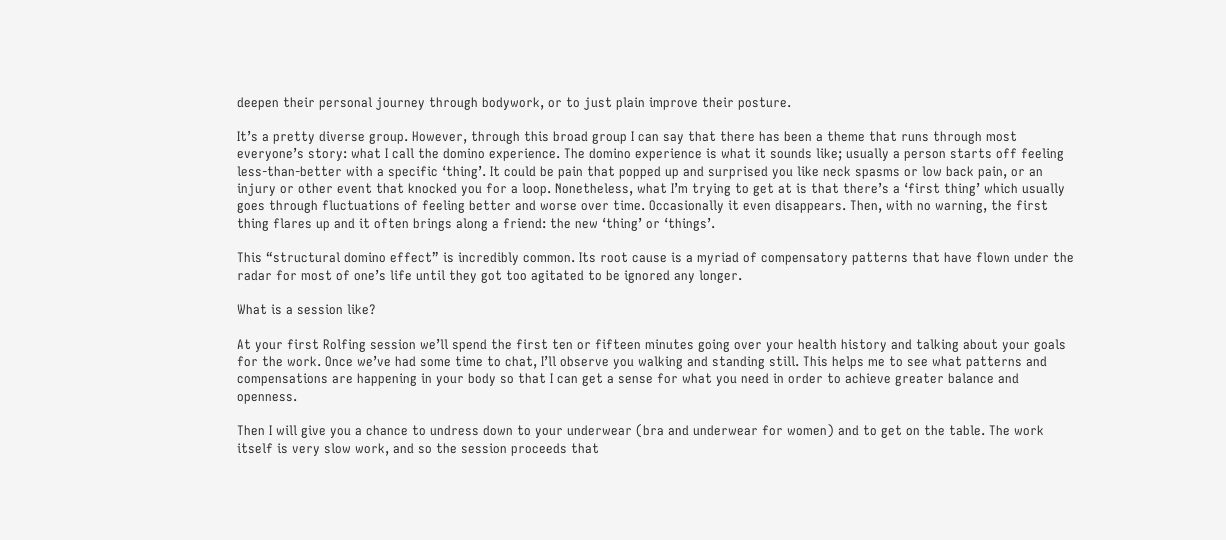deepen their personal journey through bodywork, or to just plain improve their posture.

It’s a pretty diverse group. However, through this broad group I can say that there has been a theme that runs through most everyone’s story: what I call the domino experience. The domino experience is what it sounds like; usually a person starts off feeling less-than-better with a specific ‘thing’. It could be pain that popped up and surprised you like neck spasms or low back pain, or an injury or other event that knocked you for a loop. Nonetheless, what I’m trying to get at is that there’s a ‘first thing’ which usually goes through fluctuations of feeling better and worse over time. Occasionally it even disappears. Then, with no warning, the first thing flares up and it often brings along a friend: the new ‘thing’ or ‘things’.

This “structural domino effect” is incredibly common. Its root cause is a myriad of compensatory patterns that have flown under the radar for most of one’s life until they got too agitated to be ignored any longer.

What is a session like?

At your first Rolfing session we’ll spend the first ten or fifteen minutes going over your health history and talking about your goals for the work. Once we’ve had some time to chat, I’ll observe you walking and standing still. This helps me to see what patterns and compensations are happening in your body so that I can get a sense for what you need in order to achieve greater balance and openness.

Then I will give you a chance to undress down to your underwear (bra and underwear for women) and to get on the table. The work itself is very slow work, and so the session proceeds that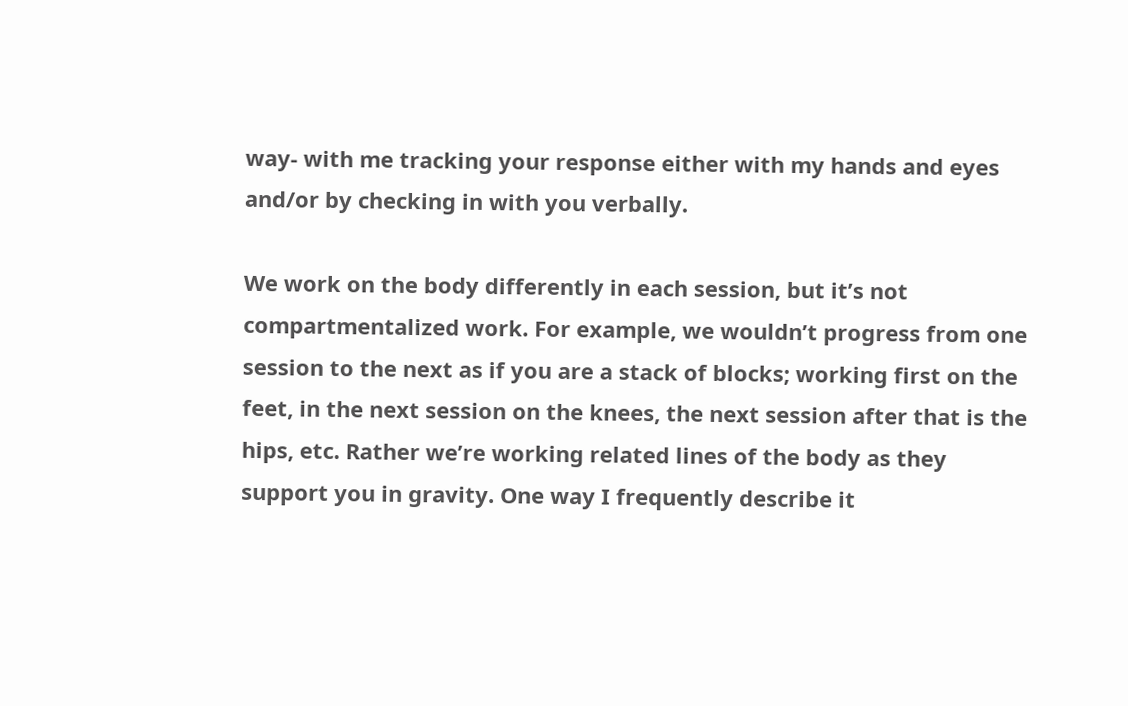way- with me tracking your response either with my hands and eyes and/or by checking in with you verbally.

We work on the body differently in each session, but it’s not compartmentalized work. For example, we wouldn’t progress from one session to the next as if you are a stack of blocks; working first on the feet, in the next session on the knees, the next session after that is the hips, etc. Rather we’re working related lines of the body as they support you in gravity. One way I frequently describe it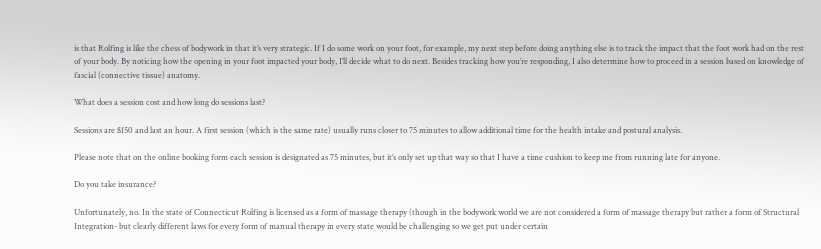is that Rolfing is like the chess of bodywork in that it’s very strategic. If I do some work on your foot, for example, my next step before doing anything else is to track the impact that the foot work had on the rest of your body. By noticing how the opening in your foot impacted your body, I’ll decide what to do next. Besides tracking how you’re responding, I also determine how to proceed in a session based on knowledge of fascial (connective tissue) anatomy.

What does a session cost and how long do sessions last?

Sessions are $150 and last an hour. A first session (which is the same rate) usually runs closer to 75 minutes to allow additional time for the health intake and postural analysis.

Please note that on the online booking form each session is designated as 75 minutes, but it’s only set up that way so that I have a time cushion to keep me from running late for anyone.

Do you take insurance?

Unfortunately, no. In the state of Connecticut Rolfing is licensed as a form of massage therapy (though in the bodywork world we are not considered a form of massage therapy but rather a form of Structural Integration- but clearly different laws for every form of manual therapy in every state would be challenging so we get put under certain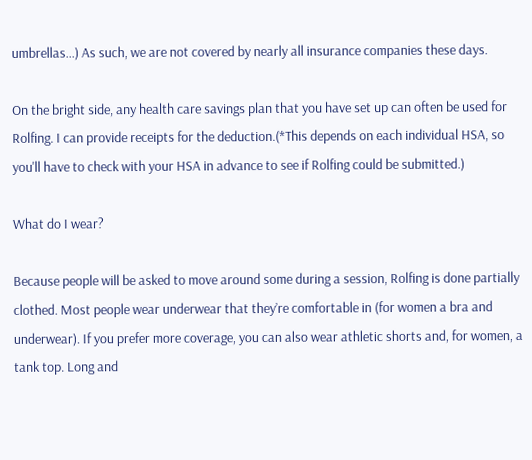umbrellas...) As such, we are not covered by nearly all insurance companies these days.

On the bright side, any health care savings plan that you have set up can often be used for Rolfing. I can provide receipts for the deduction.(*This depends on each individual HSA, so you'll have to check with your HSA in advance to see if Rolfing could be submitted.)

What do I wear?

Because people will be asked to move around some during a session, Rolfing is done partially clothed. Most people wear underwear that they’re comfortable in (for women a bra and underwear). If you prefer more coverage, you can also wear athletic shorts and, for women, a tank top. Long and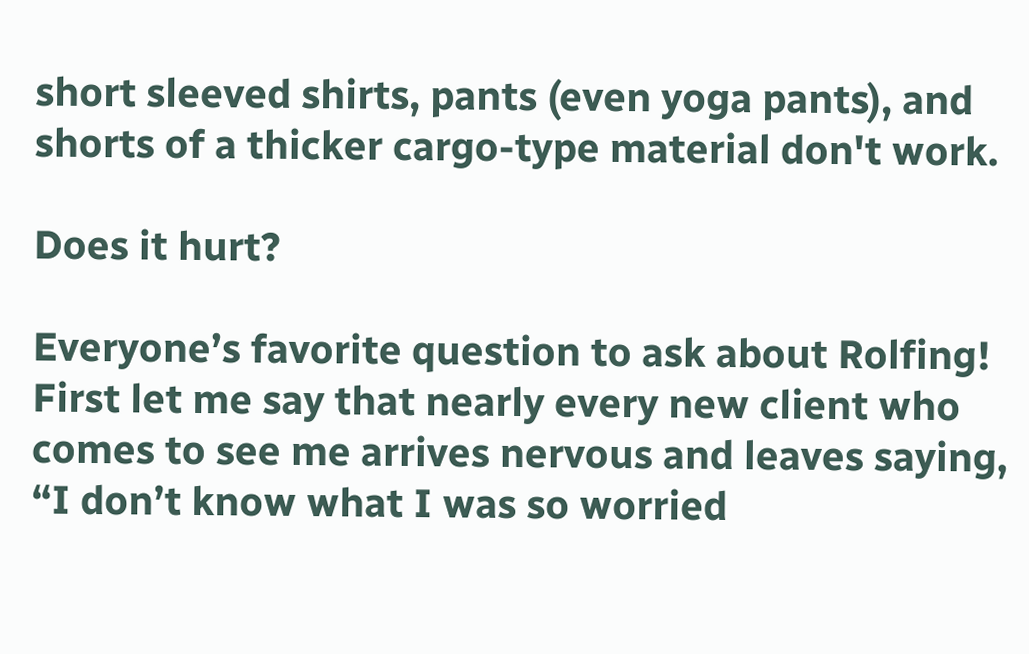short sleeved shirts, pants (even yoga pants), and shorts of a thicker cargo-type material don't work.

Does it hurt?

Everyone’s favorite question to ask about Rolfing! First let me say that nearly every new client who comes to see me arrives nervous and leaves saying, “I don’t know what I was so worried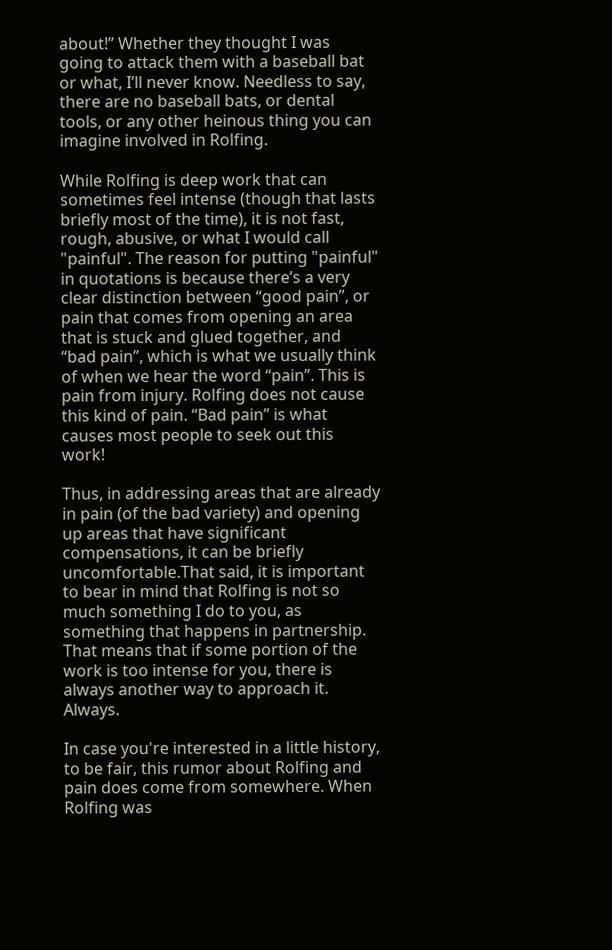about!” Whether they thought I was going to attack them with a baseball bat or what, I’ll never know. Needless to say, there are no baseball bats, or dental tools, or any other heinous thing you can imagine involved in Rolfing.

While Rolfing is deep work that can sometimes feel intense (though that lasts briefly most of the time), it is not fast, rough, abusive, or what I would call "painful". The reason for putting "painful" in quotations is because there’s a very clear distinction between “good pain”, or pain that comes from opening an area that is stuck and glued together, and “bad pain”, which is what we usually think of when we hear the word “pain”. This is pain from injury. Rolfing does not cause this kind of pain. “Bad pain” is what causes most people to seek out this work!

Thus, in addressing areas that are already in pain (of the bad variety) and opening up areas that have significant compensations, it can be briefly uncomfortable.That said, it is important to bear in mind that Rolfing is not so much something I do to you, as something that happens in partnership. That means that if some portion of the work is too intense for you, there is always another way to approach it. Always.

In case you're interested in a little history, to be fair, this rumor about Rolfing and pain does come from somewhere. When Rolfing was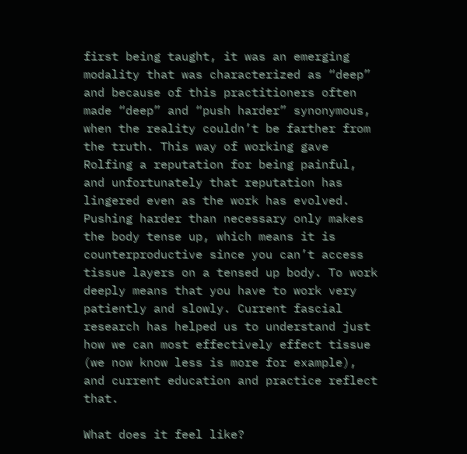first being taught, it was an emerging modality that was characterized as “deep” and because of this practitioners often made “deep” and “push harder” synonymous, when the reality couldn’t be farther from the truth. This way of working gave Rolfing a reputation for being painful, and unfortunately that reputation has lingered even as the work has evolved. Pushing harder than necessary only makes the body tense up, which means it is counterproductive since you can’t access tissue layers on a tensed up body. To work deeply means that you have to work very patiently and slowly. Current fascial research has helped us to understand just how we can most effectively effect tissue (we now know less is more for example), and current education and practice reflect that.

What does it feel like?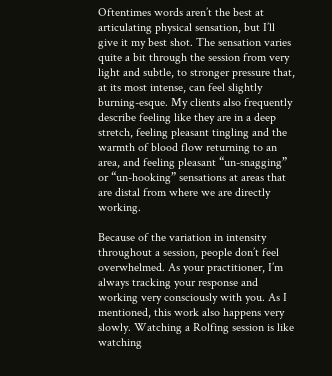Oftentimes words aren’t the best at articulating physical sensation, but I’ll give it my best shot. The sensation varies quite a bit through the session from very light and subtle, to stronger pressure that, at its most intense, can feel slightly burning-esque. My clients also frequently describe feeling like they are in a deep stretch, feeling pleasant tingling and the warmth of blood flow returning to an area, and feeling pleasant “un-snagging”  or “un-hooking” sensations at areas that are distal from where we are directly working.

Because of the variation in intensity throughout a session, people don’t feel overwhelmed. As your practitioner, I’m always tracking your response and working very consciously with you. As I mentioned, this work also happens very slowly. Watching a Rolfing session is like watching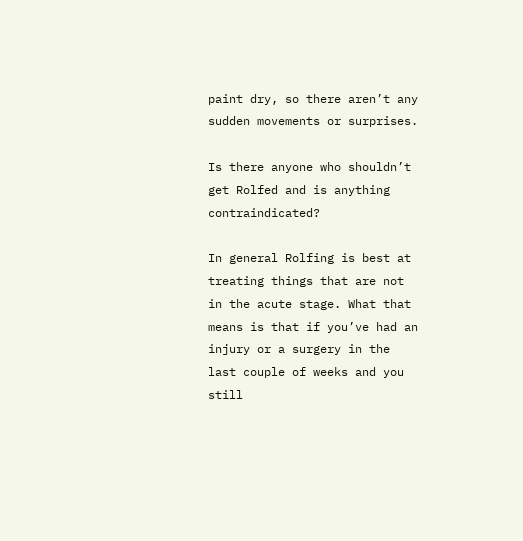paint dry, so there aren’t any sudden movements or surprises.

Is there anyone who shouldn’t get Rolfed and is anything contraindicated?

In general Rolfing is best at treating things that are not in the acute stage. What that means is that if you’ve had an injury or a surgery in the last couple of weeks and you still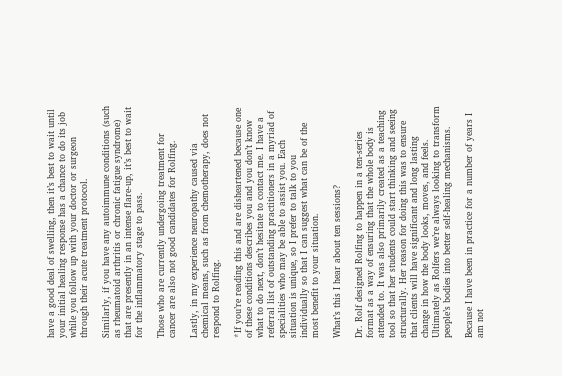have a good deal of swelling, then it’s best to wait until your initial healing response has a chance to do its job while you follow up with your doctor or surgeon through their acute treatment protocol.

Similarly, if you have any autoimmune conditions (such as rheumatoid arthritis or chronic fatigue syndrome) that are presently in an intense flare-up, it’s best to wait for the inflammatory stage to pass.

Those who are currently undergoing treatment for cancer are also not good candidates for Rolfing.

Lastly, in my experience neuropathy caused via chemical means, such as from chemotherapy, does not respond to Rolfing.

*If you’re reading this and are disheartened because one of these conditions describes you and you don’t know what to do next, don’t hesitate to contact me. I have a referral list of outstanding practitioners in a myriad of specialities who may be able to assist you. Each situation is unique, so I prefer to talk to you individually so that I can suggest what can be of the most benefit to your situation.

What’s this I hear about ten sessions?

Dr. Rolf designed Rolfing to happen in a ten-series format as a way of ensuring that the whole body is attended to. It was also primarily created as a teaching tool so that her students could start thinking and seeing structurally. Her reason for doing this was to ensure that clients will have significant and long lasting change in how the body looks, moves, and feels. Ultimately as Rolfers we’re always looking to transform people’s bodies into better self-healing mechanisms.

Because I have been in practice for a number of years I am not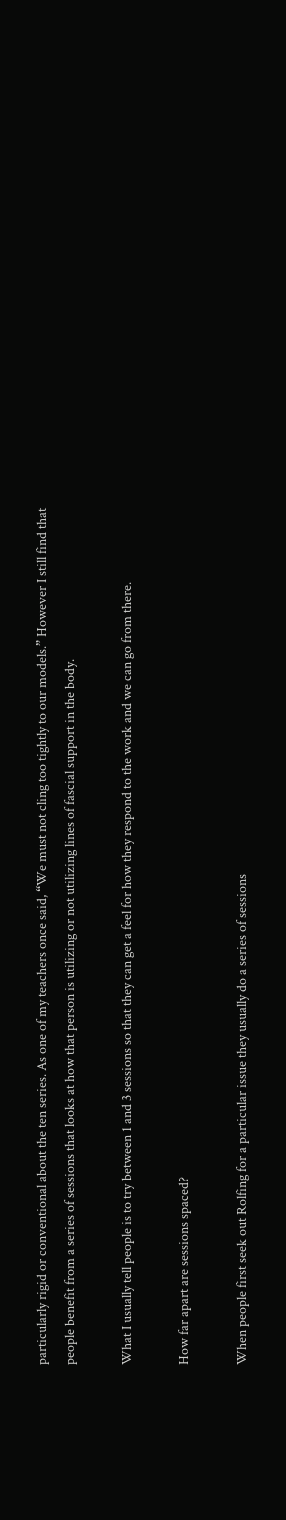particularly rigid or conventional about the ten series. As one of my teachers once said, “We must not cling too tightly to our models.” However I still find that people benefit from a series of sessions that looks at how that person is utilizing or not utilizing lines of fascial support in the body.

What I usually tell people is to try between 1 and 3 sessions so that they can get a feel for how they respond to the work and we can go from there.

How far apart are sessions spaced?

When people first seek out Rolfing for a particular issue they usually do a series of sessions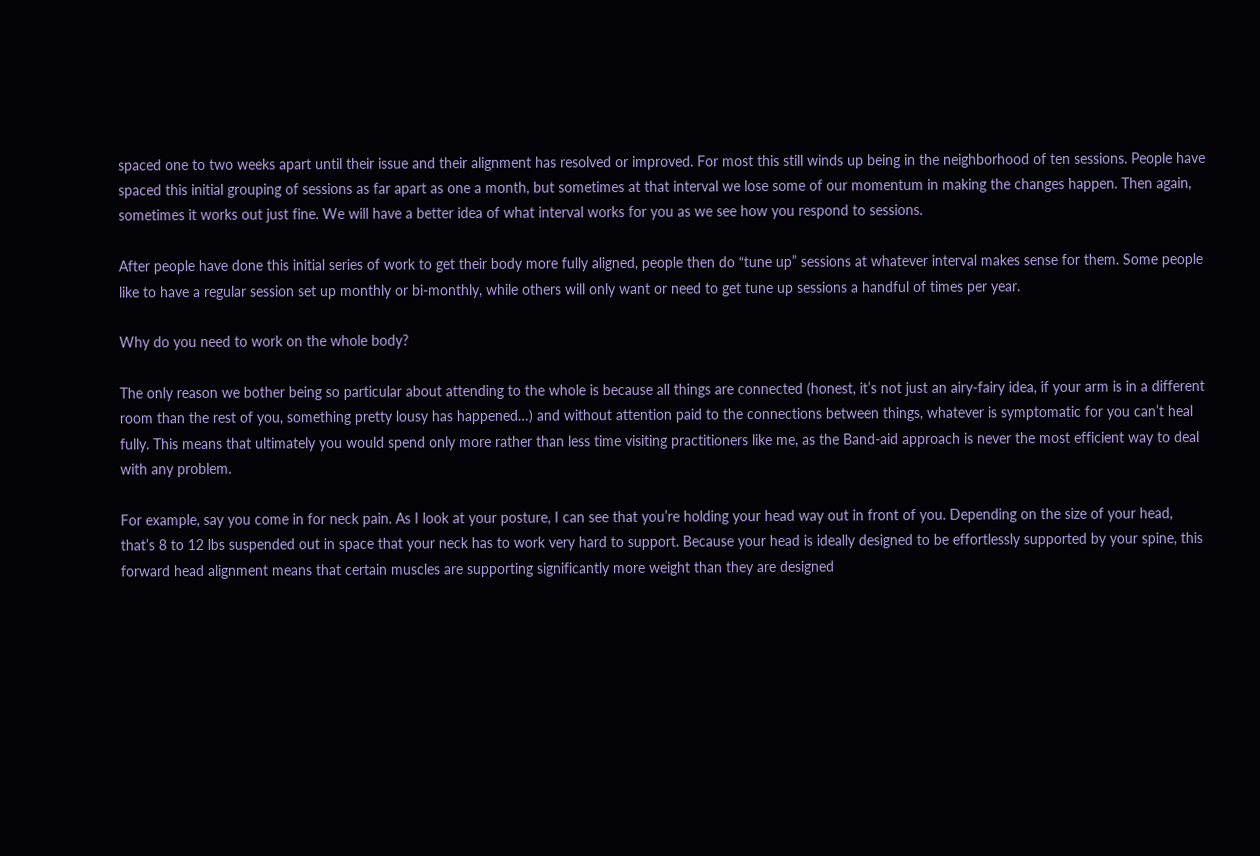spaced one to two weeks apart until their issue and their alignment has resolved or improved. For most this still winds up being in the neighborhood of ten sessions. People have spaced this initial grouping of sessions as far apart as one a month, but sometimes at that interval we lose some of our momentum in making the changes happen. Then again, sometimes it works out just fine. We will have a better idea of what interval works for you as we see how you respond to sessions.

After people have done this initial series of work to get their body more fully aligned, people then do “tune up” sessions at whatever interval makes sense for them. Some people like to have a regular session set up monthly or bi-monthly, while others will only want or need to get tune up sessions a handful of times per year.

Why do you need to work on the whole body?

The only reason we bother being so particular about attending to the whole is because all things are connected (honest, it’s not just an airy-fairy idea, if your arm is in a different room than the rest of you, something pretty lousy has happened…) and without attention paid to the connections between things, whatever is symptomatic for you can’t heal fully. This means that ultimately you would spend only more rather than less time visiting practitioners like me, as the Band-aid approach is never the most efficient way to deal with any problem.

For example, say you come in for neck pain. As I look at your posture, I can see that you’re holding your head way out in front of you. Depending on the size of your head, that’s 8 to 12 lbs suspended out in space that your neck has to work very hard to support. Because your head is ideally designed to be effortlessly supported by your spine, this forward head alignment means that certain muscles are supporting significantly more weight than they are designed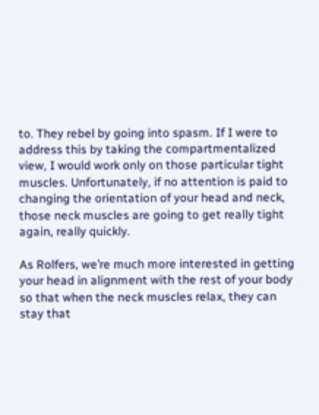to. They rebel by going into spasm. If I were to address this by taking the compartmentalized view, I would work only on those particular tight muscles. Unfortunately, if no attention is paid to changing the orientation of your head and neck, those neck muscles are going to get really tight again, really quickly.

As Rolfers, we’re much more interested in getting your head in alignment with the rest of your body so that when the neck muscles relax, they can stay that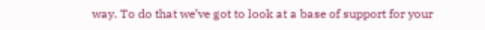way. To do that we’ve got to look at a base of support for your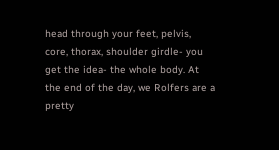head through your feet, pelvis, core, thorax, shoulder girdle- you get the idea- the whole body. At the end of the day, we Rolfers are a pretty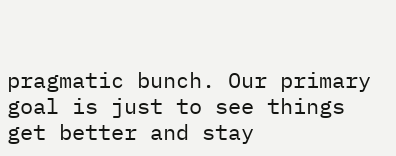pragmatic bunch. Our primary goal is just to see things get better and stay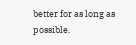better for as long as possible.